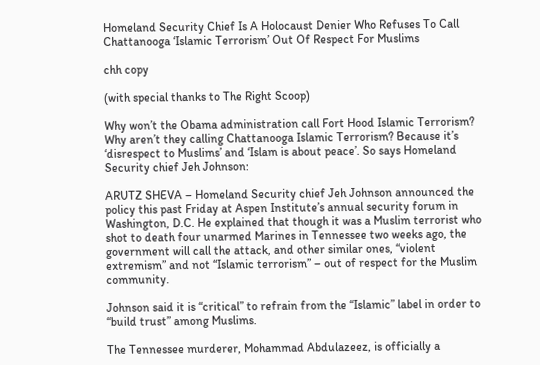Homeland Security Chief Is A Holocaust Denier Who Refuses To Call Chattanooga ‘Islamic Terrorism’ Out Of Respect For Muslims

chh copy

(with special thanks to The Right Scoop)

Why won’t the Obama administration call Fort Hood Islamic Terrorism? Why aren’t they calling Chattanooga Islamic Terrorism? Because it’s ‘disrespect to Muslims’ and ‘Islam is about peace’. So says Homeland Security chief Jeh Johnson:

ARUTZ SHEVA – Homeland Security chief Jeh Johnson announced the policy this past Friday at Aspen Institute’s annual security forum in Washington, D.C. He explained that though it was a Muslim terrorist who shot to death four unarmed Marines in Tennessee two weeks ago, the government will call the attack, and other similar ones, “violent extremism” and not “Islamic terrorism” – out of respect for the Muslim community.

Johnson said it is “critical” to refrain from the “Islamic” label in order to “build trust” among Muslims.

The Tennessee murderer, Mohammad Abdulazeez, is officially a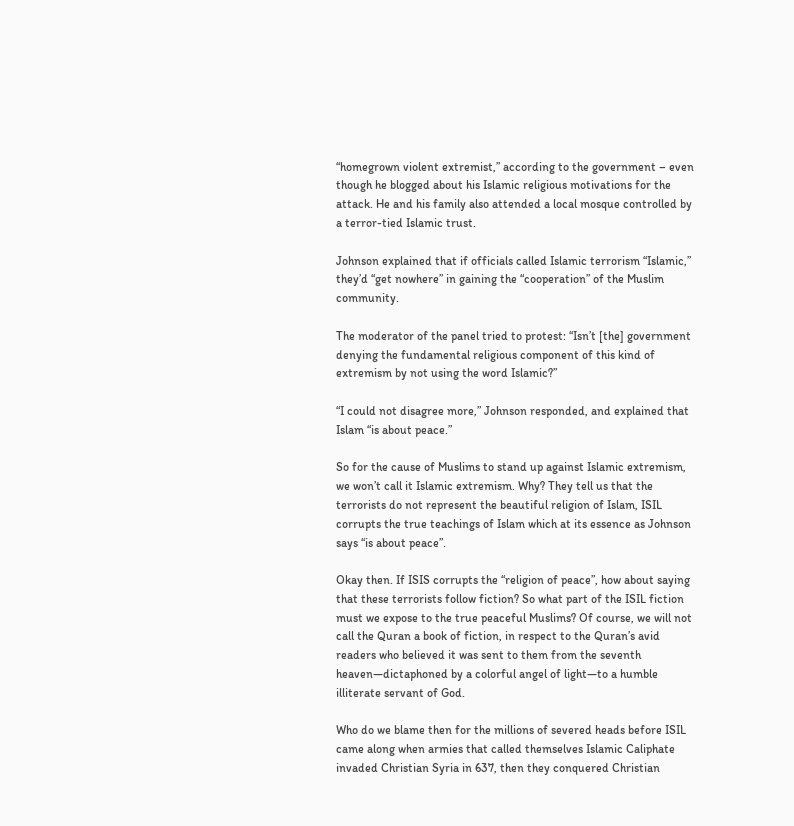“homegrown violent extremist,” according to the government – even though he blogged about his Islamic religious motivations for the attack. He and his family also attended a local mosque controlled by a terror-tied Islamic trust.

Johnson explained that if officials called Islamic terrorism “Islamic,” they’d “get nowhere” in gaining the “cooperation” of the Muslim community.

The moderator of the panel tried to protest: “Isn’t [the] government denying the fundamental religious component of this kind of extremism by not using the word Islamic?”

“I could not disagree more,” Johnson responded, and explained that Islam “is about peace.”

So for the cause of Muslims to stand up against Islamic extremism, we won’t call it Islamic extremism. Why? They tell us that the terrorists do not represent the beautiful religion of Islam, ISIL corrupts the true teachings of Islam which at its essence as Johnson says “is about peace”.

Okay then. If ISIS corrupts the “religion of peace”, how about saying that these terrorists follow fiction? So what part of the ISIL fiction must we expose to the true peaceful Muslims? Of course, we will not call the Quran a book of fiction, in respect to the Quran’s avid readers who believed it was sent to them from the seventh heaven—dictaphoned by a colorful angel of light—to a humble illiterate servant of God.

Who do we blame then for the millions of severed heads before ISIL came along when armies that called themselves Islamic Caliphate invaded Christian Syria in 637, then they conquered Christian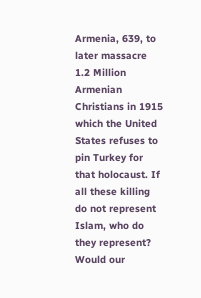Armenia, 639, to later massacre 1.2 Million Armenian Christians in 1915 which the United States refuses to pin Turkey for that holocaust. If all these killing do not represent Islam, who do they represent? Would our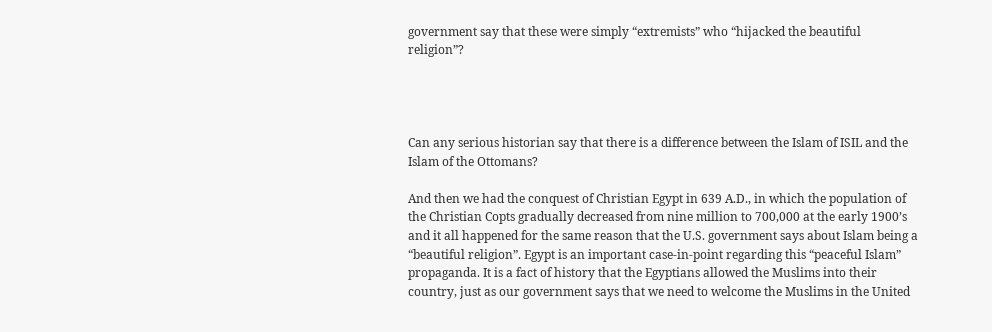government say that these were simply “extremists” who “hijacked the beautiful religion”?




Can any serious historian say that there is a difference between the Islam of ISIL and the Islam of the Ottomans?

And then we had the conquest of Christian Egypt in 639 A.D., in which the population of the Christian Copts gradually decreased from nine million to 700,000 at the early 1900’s and it all happened for the same reason that the U.S. government says about Islam being a “beautiful religion”. Egypt is an important case-in-point regarding this “peaceful Islam” propaganda. It is a fact of history that the Egyptians allowed the Muslims into their country, just as our government says that we need to welcome the Muslims in the United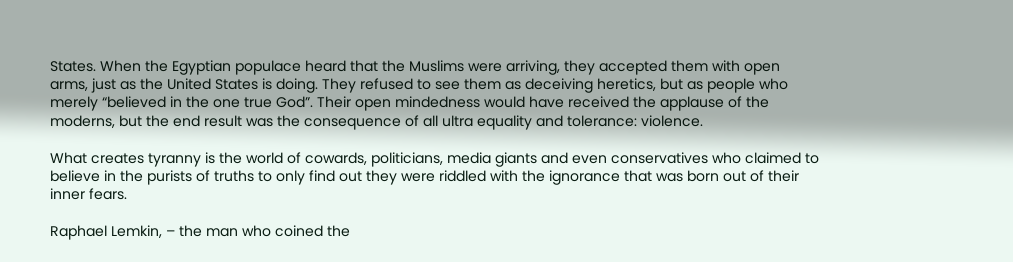States. When the Egyptian populace heard that the Muslims were arriving, they accepted them with open arms, just as the United States is doing. They refused to see them as deceiving heretics, but as people who merely “believed in the one true God”. Their open mindedness would have received the applause of the moderns, but the end result was the consequence of all ultra equality and tolerance: violence.

What creates tyranny is the world of cowards, politicians, media giants and even conservatives who claimed to believe in the purists of truths to only find out they were riddled with the ignorance that was born out of their inner fears.

Raphael Lemkin, – the man who coined the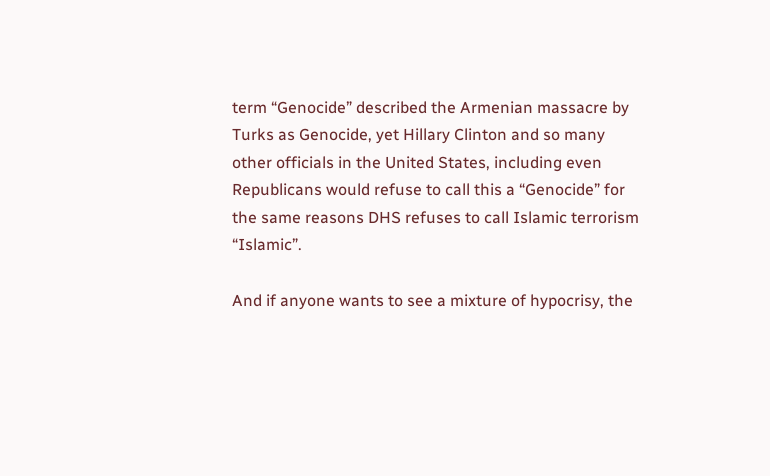term “Genocide” described the Armenian massacre by Turks as Genocide, yet Hillary Clinton and so many other officials in the United States, including even Republicans would refuse to call this a “Genocide” for the same reasons DHS refuses to call Islamic terrorism “Islamic”.

And if anyone wants to see a mixture of hypocrisy, the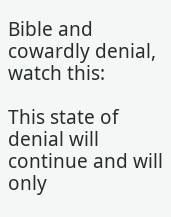Bible and cowardly denial, watch this:

This state of denial will continue and will only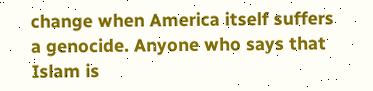change when America itself suffers a genocide. Anyone who says that Islam is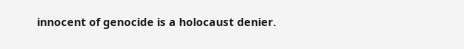innocent of genocide is a holocaust denier.